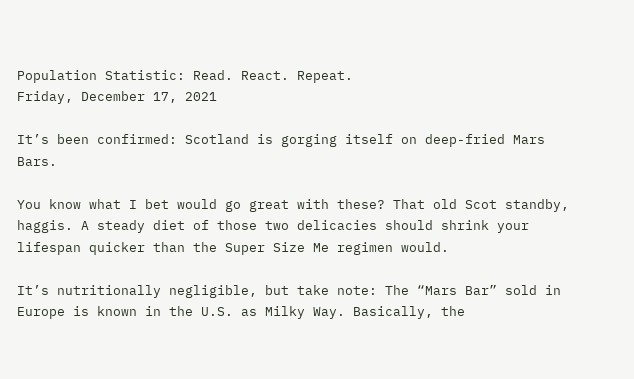Population Statistic: Read. React. Repeat.
Friday, December 17, 2021

It’s been confirmed: Scotland is gorging itself on deep-fried Mars Bars.

You know what I bet would go great with these? That old Scot standby, haggis. A steady diet of those two delicacies should shrink your lifespan quicker than the Super Size Me regimen would.

It’s nutritionally negligible, but take note: The “Mars Bar” sold in Europe is known in the U.S. as Milky Way. Basically, the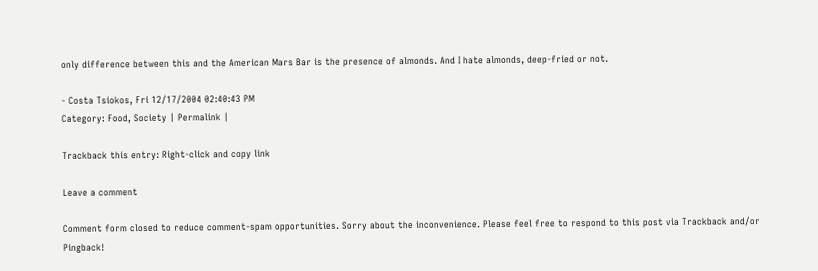only difference between this and the American Mars Bar is the presence of almonds. And I hate almonds, deep-fried or not.

- Costa Tsiokos, Fri 12/17/2004 02:40:43 PM
Category: Food, Society | Permalink |

Trackback this entry: Right-click and copy link

Leave a comment

Comment form closed to reduce comment-spam opportunities. Sorry about the inconvenience. Please feel free to respond to this post via Trackback and/or Pingback!